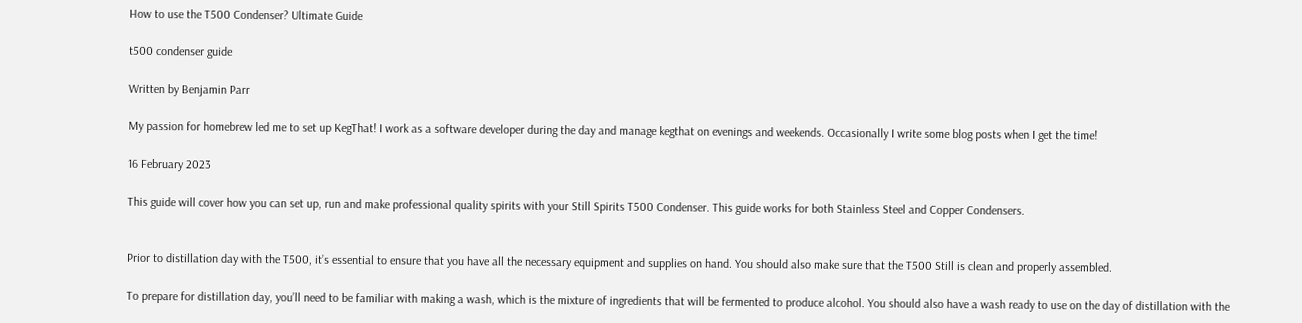How to use the T500 Condenser? Ultimate Guide

t500 condenser guide

Written by Benjamin Parr

My passion for homebrew led me to set up KegThat! I work as a software developer during the day and manage kegthat on evenings and weekends. Occasionally I write some blog posts when I get the time!

16 February 2023

This guide will cover how you can set up, run and make professional quality spirits with your Still Spirits T500 Condenser. This guide works for both Stainless Steel and Copper Condensers.


Prior to distillation day with the T500, it’s essential to ensure that you have all the necessary equipment and supplies on hand. You should also make sure that the T500 Still is clean and properly assembled.

To prepare for distillation day, you’ll need to be familiar with making a wash, which is the mixture of ingredients that will be fermented to produce alcohol. You should also have a wash ready to use on the day of distillation with the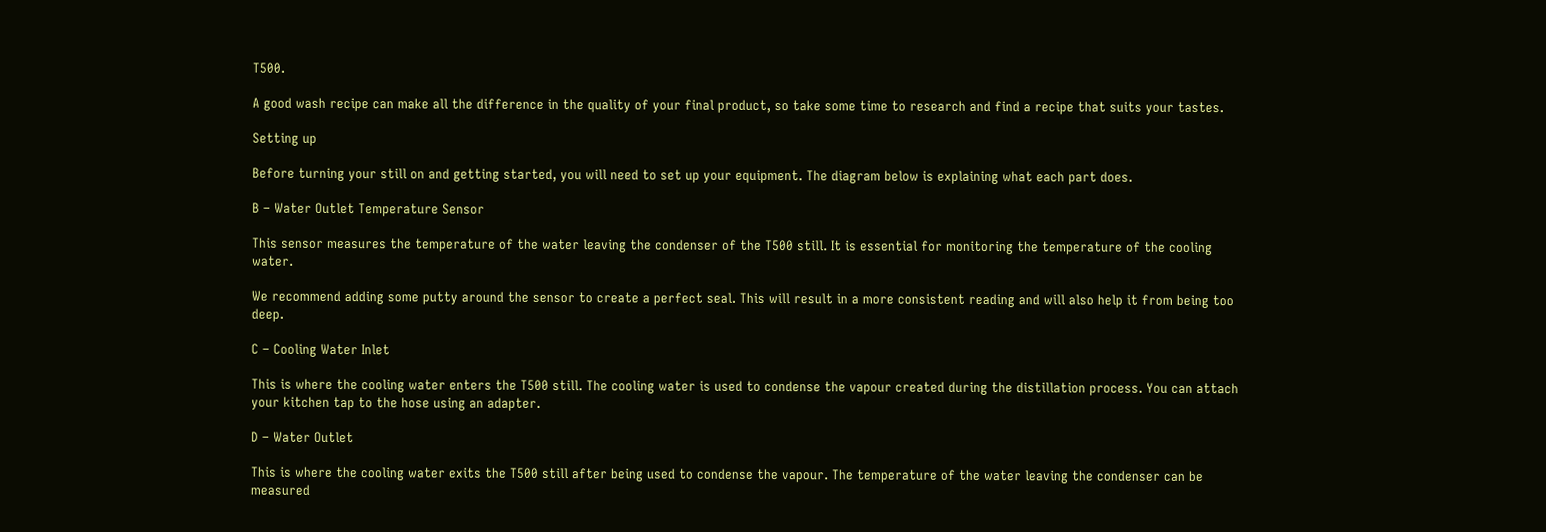T500.

A good wash recipe can make all the difference in the quality of your final product, so take some time to research and find a recipe that suits your tastes.

Setting up

Before turning your still on and getting started, you will need to set up your equipment. The diagram below is explaining what each part does.

B – Water Outlet Temperature Sensor

This sensor measures the temperature of the water leaving the condenser of the T500 still. It is essential for monitoring the temperature of the cooling water.

We recommend adding some putty around the sensor to create a perfect seal. This will result in a more consistent reading and will also help it from being too deep.

C – Cooling Water Inlet

This is where the cooling water enters the T500 still. The cooling water is used to condense the vapour created during the distillation process. You can attach your kitchen tap to the hose using an adapter.

D – Water Outlet

This is where the cooling water exits the T500 still after being used to condense the vapour. The temperature of the water leaving the condenser can be measured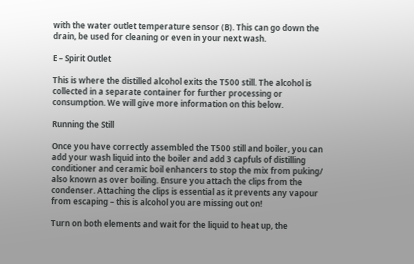with the water outlet temperature sensor (B). This can go down the drain, be used for cleaning or even in your next wash.

E – Spirit Outlet

This is where the distilled alcohol exits the T500 still. The alcohol is collected in a separate container for further processing or consumption. We will give more information on this below.

Running the Still

Once you have correctly assembled the T500 still and boiler, you can add your wash liquid into the boiler and add 3 capfuls of distilling conditioner and ceramic boil enhancers to stop the mix from puking/ also known as over boiling. Ensure you attach the clips from the condenser. Attaching the clips is essential as it prevents any vapour from escaping – this is alcohol you are missing out on!

Turn on both elements and wait for the liquid to heat up, the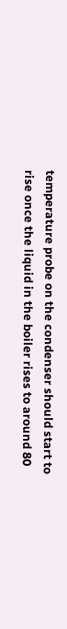temperature probe on the condenser should start to rise once the liquid in the boiler rises to around 80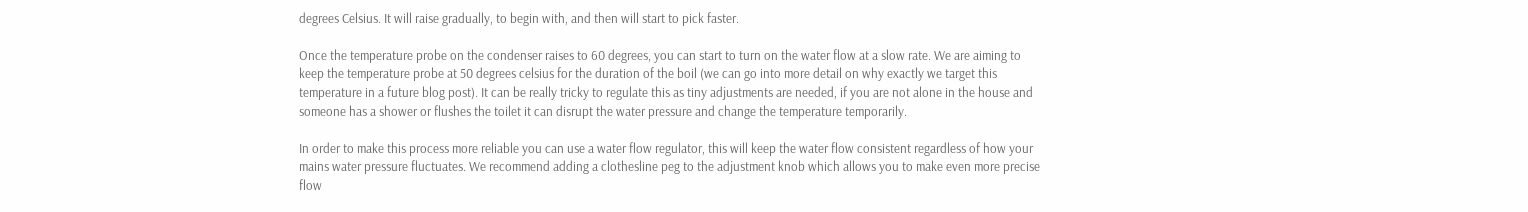degrees Celsius. It will raise gradually, to begin with, and then will start to pick faster.

Once the temperature probe on the condenser raises to 60 degrees, you can start to turn on the water flow at a slow rate. We are aiming to keep the temperature probe at 50 degrees celsius for the duration of the boil (we can go into more detail on why exactly we target this temperature in a future blog post). It can be really tricky to regulate this as tiny adjustments are needed, if you are not alone in the house and someone has a shower or flushes the toilet it can disrupt the water pressure and change the temperature temporarily.

In order to make this process more reliable you can use a water flow regulator, this will keep the water flow consistent regardless of how your mains water pressure fluctuates. We recommend adding a clothesline peg to the adjustment knob which allows you to make even more precise flow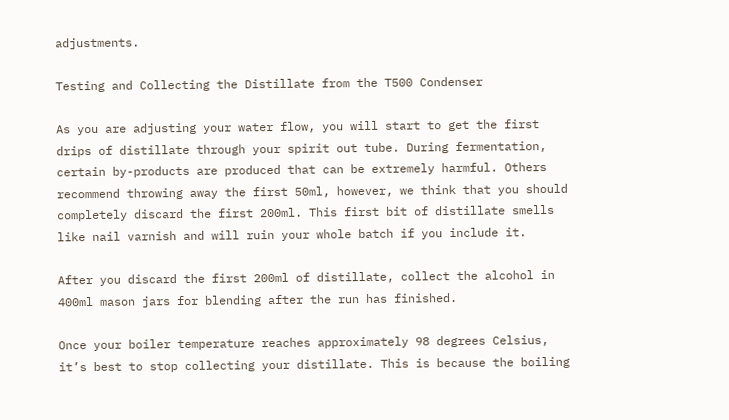adjustments.

Testing and Collecting the Distillate from the T500 Condenser

As you are adjusting your water flow, you will start to get the first drips of distillate through your spirit out tube. During fermentation, certain by-products are produced that can be extremely harmful. Others recommend throwing away the first 50ml, however, we think that you should completely discard the first 200ml. This first bit of distillate smells like nail varnish and will ruin your whole batch if you include it.

After you discard the first 200ml of distillate, collect the alcohol in 400ml mason jars for blending after the run has finished.

Once your boiler temperature reaches approximately 98 degrees Celsius, it’s best to stop collecting your distillate. This is because the boiling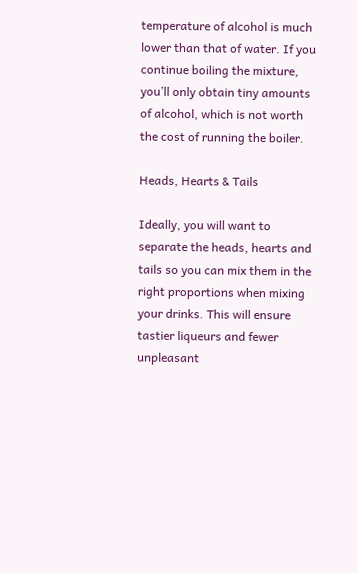temperature of alcohol is much lower than that of water. If you continue boiling the mixture, you’ll only obtain tiny amounts of alcohol, which is not worth the cost of running the boiler.

Heads, Hearts & Tails

Ideally, you will want to separate the heads, hearts and tails so you can mix them in the right proportions when mixing your drinks. This will ensure tastier liqueurs and fewer unpleasant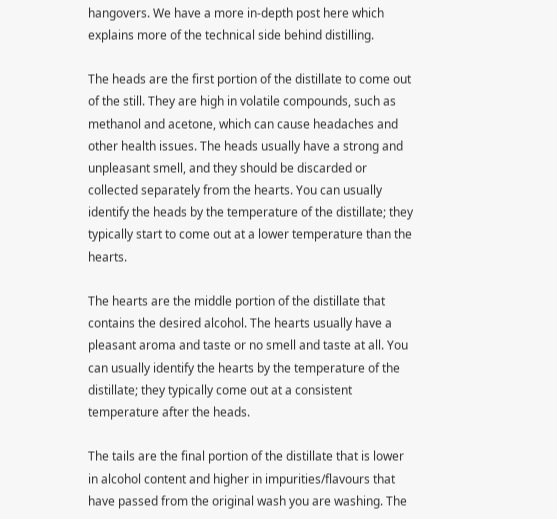hangovers. We have a more in-depth post here which explains more of the technical side behind distilling.

The heads are the first portion of the distillate to come out of the still. They are high in volatile compounds, such as methanol and acetone, which can cause headaches and other health issues. The heads usually have a strong and unpleasant smell, and they should be discarded or collected separately from the hearts. You can usually identify the heads by the temperature of the distillate; they typically start to come out at a lower temperature than the hearts.

The hearts are the middle portion of the distillate that contains the desired alcohol. The hearts usually have a pleasant aroma and taste or no smell and taste at all. You can usually identify the hearts by the temperature of the distillate; they typically come out at a consistent temperature after the heads.

The tails are the final portion of the distillate that is lower in alcohol content and higher in impurities/flavours that have passed from the original wash you are washing. The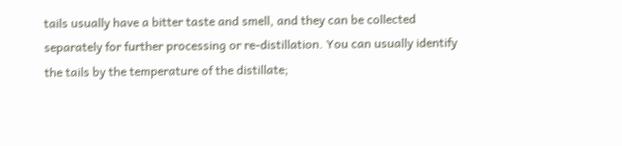tails usually have a bitter taste and smell, and they can be collected separately for further processing or re-distillation. You can usually identify the tails by the temperature of the distillate;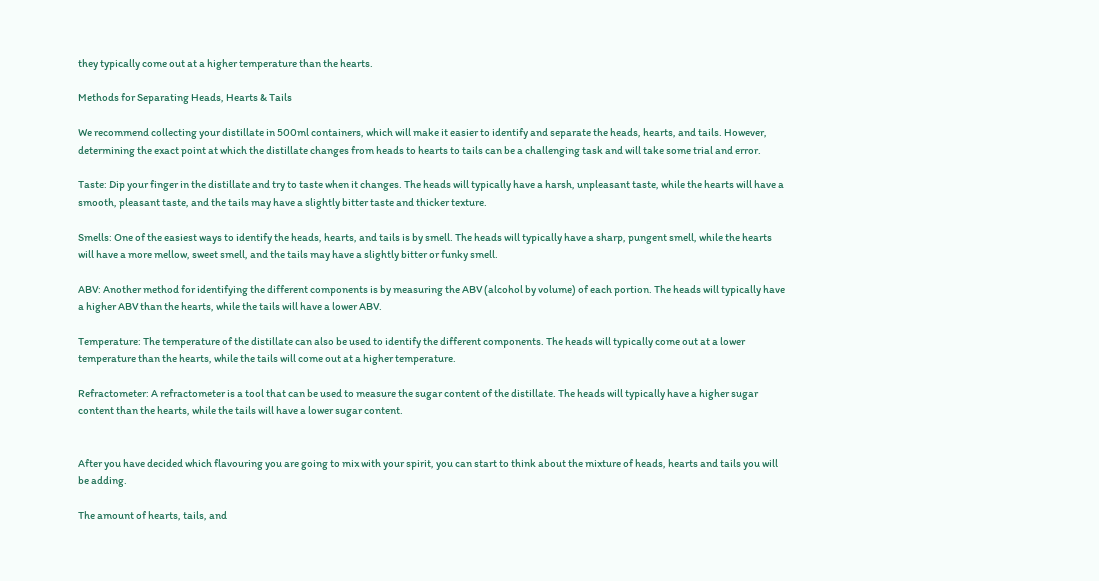they typically come out at a higher temperature than the hearts.

Methods for Separating Heads, Hearts & Tails

We recommend collecting your distillate in 500ml containers, which will make it easier to identify and separate the heads, hearts, and tails. However, determining the exact point at which the distillate changes from heads to hearts to tails can be a challenging task and will take some trial and error.

Taste: Dip your finger in the distillate and try to taste when it changes. The heads will typically have a harsh, unpleasant taste, while the hearts will have a smooth, pleasant taste, and the tails may have a slightly bitter taste and thicker texture.

Smells: One of the easiest ways to identify the heads, hearts, and tails is by smell. The heads will typically have a sharp, pungent smell, while the hearts will have a more mellow, sweet smell, and the tails may have a slightly bitter or funky smell.

ABV: Another method for identifying the different components is by measuring the ABV (alcohol by volume) of each portion. The heads will typically have a higher ABV than the hearts, while the tails will have a lower ABV.

Temperature: The temperature of the distillate can also be used to identify the different components. The heads will typically come out at a lower temperature than the hearts, while the tails will come out at a higher temperature.

Refractometer: A refractometer is a tool that can be used to measure the sugar content of the distillate. The heads will typically have a higher sugar content than the hearts, while the tails will have a lower sugar content.


After you have decided which flavouring you are going to mix with your spirit, you can start to think about the mixture of heads, hearts and tails you will be adding.

The amount of hearts, tails, and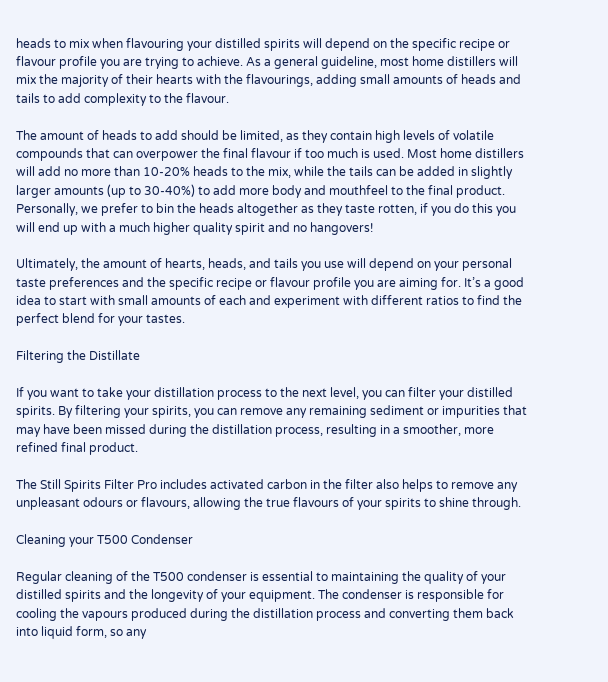heads to mix when flavouring your distilled spirits will depend on the specific recipe or flavour profile you are trying to achieve. As a general guideline, most home distillers will mix the majority of their hearts with the flavourings, adding small amounts of heads and tails to add complexity to the flavour.

The amount of heads to add should be limited, as they contain high levels of volatile compounds that can overpower the final flavour if too much is used. Most home distillers will add no more than 10-20% heads to the mix, while the tails can be added in slightly larger amounts (up to 30-40%) to add more body and mouthfeel to the final product. Personally, we prefer to bin the heads altogether as they taste rotten, if you do this you will end up with a much higher quality spirit and no hangovers!

Ultimately, the amount of hearts, heads, and tails you use will depend on your personal taste preferences and the specific recipe or flavour profile you are aiming for. It’s a good idea to start with small amounts of each and experiment with different ratios to find the perfect blend for your tastes.

Filtering the Distillate

If you want to take your distillation process to the next level, you can filter your distilled spirits. By filtering your spirits, you can remove any remaining sediment or impurities that may have been missed during the distillation process, resulting in a smoother, more refined final product.

The Still Spirits Filter Pro includes activated carbon in the filter also helps to remove any unpleasant odours or flavours, allowing the true flavours of your spirits to shine through.

Cleaning your T500 Condenser

Regular cleaning of the T500 condenser is essential to maintaining the quality of your distilled spirits and the longevity of your equipment. The condenser is responsible for cooling the vapours produced during the distillation process and converting them back into liquid form, so any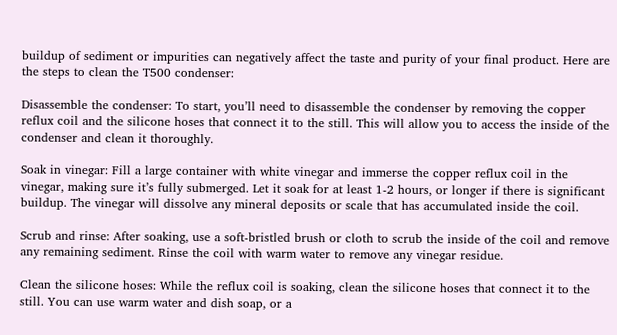buildup of sediment or impurities can negatively affect the taste and purity of your final product. Here are the steps to clean the T500 condenser:

Disassemble the condenser: To start, you’ll need to disassemble the condenser by removing the copper reflux coil and the silicone hoses that connect it to the still. This will allow you to access the inside of the condenser and clean it thoroughly.

Soak in vinegar: Fill a large container with white vinegar and immerse the copper reflux coil in the vinegar, making sure it’s fully submerged. Let it soak for at least 1-2 hours, or longer if there is significant buildup. The vinegar will dissolve any mineral deposits or scale that has accumulated inside the coil.

Scrub and rinse: After soaking, use a soft-bristled brush or cloth to scrub the inside of the coil and remove any remaining sediment. Rinse the coil with warm water to remove any vinegar residue.

Clean the silicone hoses: While the reflux coil is soaking, clean the silicone hoses that connect it to the still. You can use warm water and dish soap, or a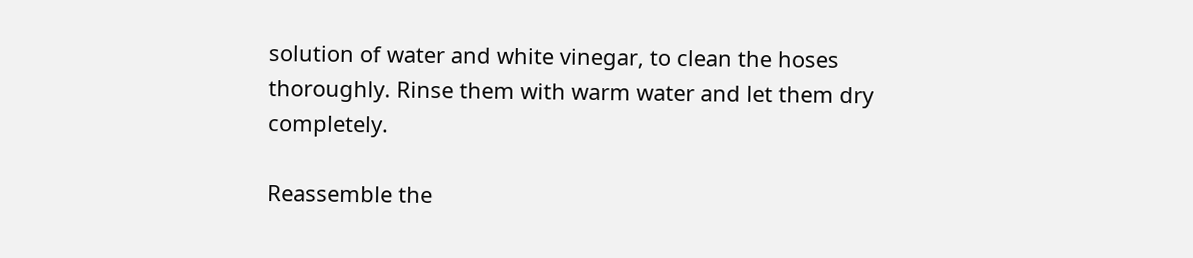solution of water and white vinegar, to clean the hoses thoroughly. Rinse them with warm water and let them dry completely.

Reassemble the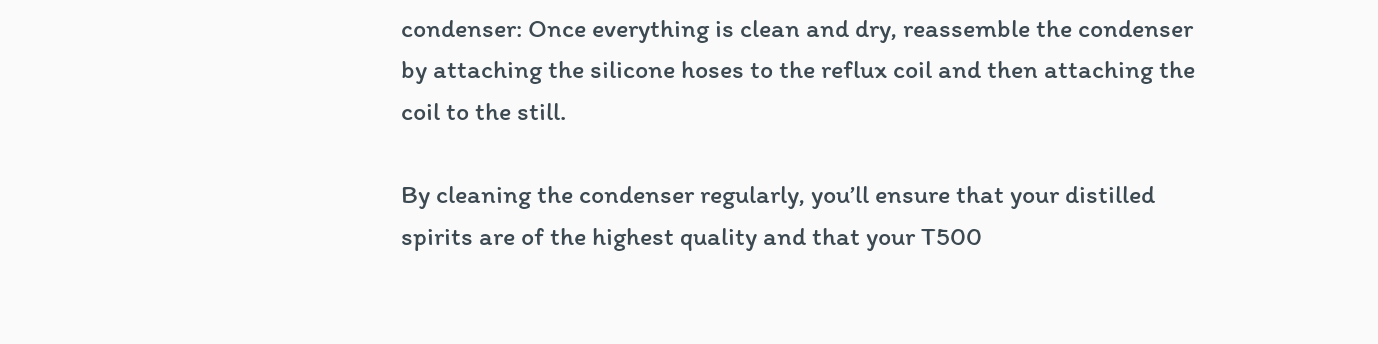condenser: Once everything is clean and dry, reassemble the condenser by attaching the silicone hoses to the reflux coil and then attaching the coil to the still.

By cleaning the condenser regularly, you’ll ensure that your distilled spirits are of the highest quality and that your T500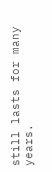still lasts for many years.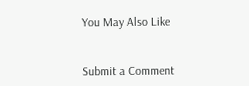You May Also Like


Submit a Comment